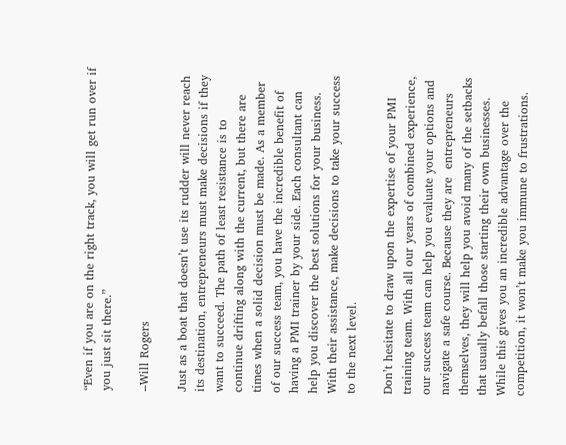“Even if you are on the right track, you will get run over if you just sit there.”

–Will Rogers

Just as a boat that doesn’t use its rudder will never reach its destination, entrepreneurs must make decisions if they want to succeed. The path of least resistance is to continue drifting along with the current, but there are times when a solid decision must be made. As a member of our success team, you have the incredible benefit of having a PMI trainer by your side. Each consultant can help you discover the best solutions for your business. With their assistance, make decisions to take your success to the next level.

Don’t hesitate to draw upon the expertise of your PMI  training team. With all our years of combined experience, our success team can help you evaluate your options and navigate a safe course. Because they are  entrepreneurs themselves, they will help you avoid many of the setbacks that usually befall those starting their own businesses. While this gives you an incredible advantage over the competition, it won’t make you immune to frustrations.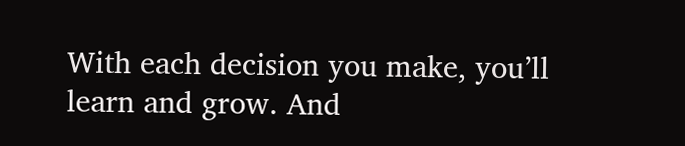With each decision you make, you’ll learn and grow. And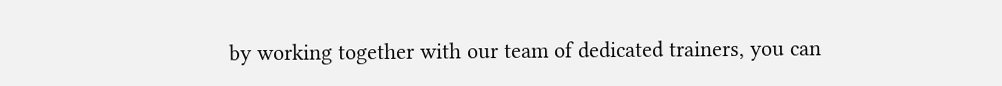by working together with our team of dedicated trainers, you can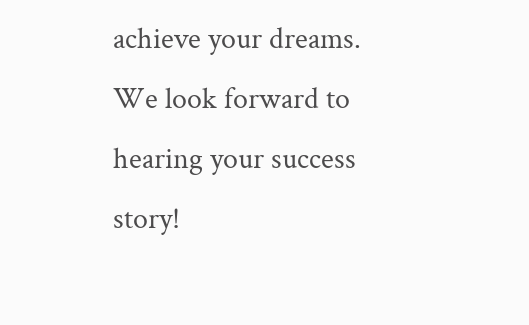achieve your dreams. We look forward to hearing your success story!